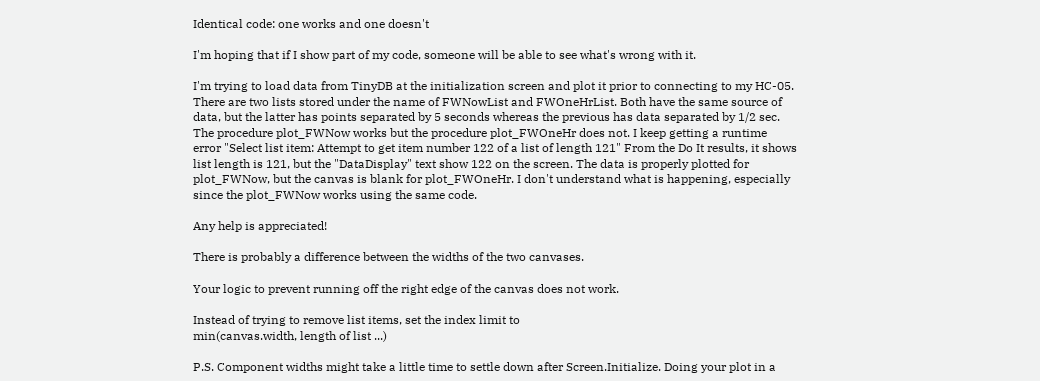Identical code: one works and one doesn't

I'm hoping that if I show part of my code, someone will be able to see what's wrong with it.

I'm trying to load data from TinyDB at the initialization screen and plot it prior to connecting to my HC-05. There are two lists stored under the name of FWNowList and FWOneHrList. Both have the same source of data, but the latter has points separated by 5 seconds whereas the previous has data separated by 1/2 sec. The procedure plot_FWNow works but the procedure plot_FWOneHr does not. I keep getting a runtime error "Select list item: Attempt to get item number 122 of a list of length 121" From the Do It results, it shows list length is 121, but the "DataDisplay" text show 122 on the screen. The data is properly plotted for plot_FWNow, but the canvas is blank for plot_FWOneHr. I don't understand what is happening, especially since the plot_FWNow works using the same code.

Any help is appreciated!

There is probably a difference between the widths of the two canvases.

Your logic to prevent running off the right edge of the canvas does not work.

Instead of trying to remove list items, set the index limit to
min(canvas.width, length of list ...)

P.S. Component widths might take a little time to settle down after Screen.Initialize. Doing your plot in a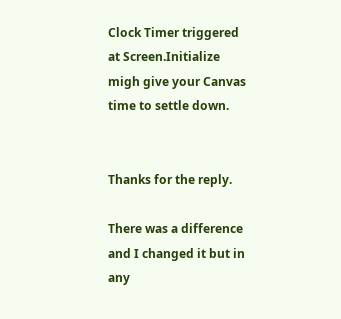Clock Timer triggered at Screen.Initialize migh give your Canvas time to settle down.


Thanks for the reply.

There was a difference and I changed it but in any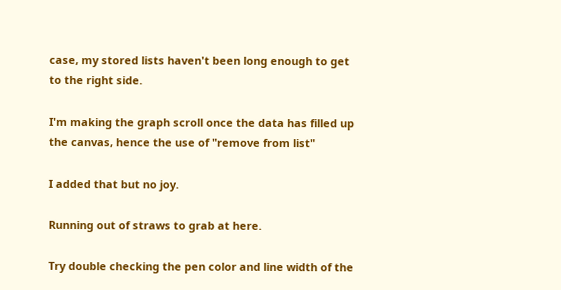case, my stored lists haven't been long enough to get to the right side.

I'm making the graph scroll once the data has filled up the canvas, hence the use of "remove from list"

I added that but no joy.

Running out of straws to grab at here.

Try double checking the pen color and line width of the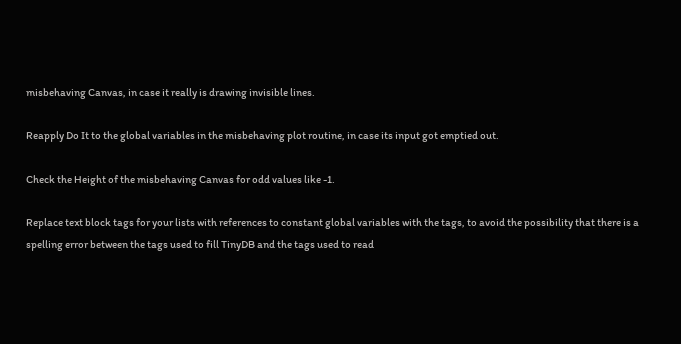misbehaving Canvas, in case it really is drawing invisible lines.

Reapply Do It to the global variables in the misbehaving plot routine, in case its input got emptied out.

Check the Height of the misbehaving Canvas for odd values like -1.

Replace text block tags for your lists with references to constant global variables with the tags, to avoid the possibility that there is a spelling error between the tags used to fill TinyDB and the tags used to read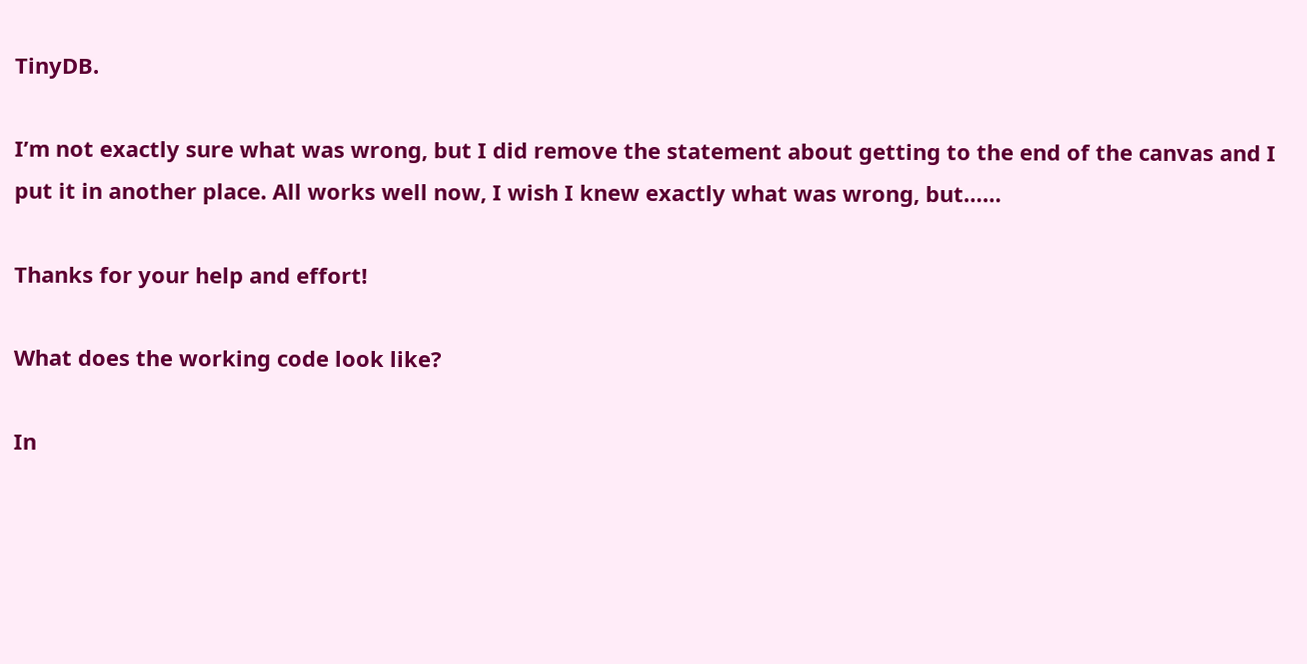TinyDB.

I’m not exactly sure what was wrong, but I did remove the statement about getting to the end of the canvas and I put it in another place. All works well now, I wish I knew exactly what was wrong, but……

Thanks for your help and effort!

What does the working code look like?

In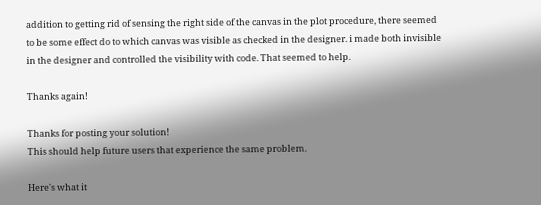addition to getting rid of sensing the right side of the canvas in the plot procedure, there seemed to be some effect do to which canvas was visible as checked in the designer. i made both invisible in the designer and controlled the visibility with code. That seemed to help.

Thanks again!

Thanks for posting your solution!
This should help future users that experience the same problem.

Here's what it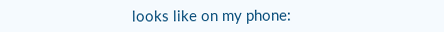looks like on my phone: